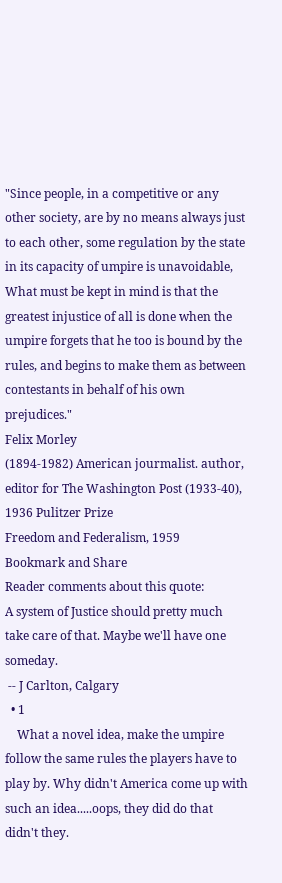"Since people, in a competitive or any other society, are by no means always just to each other, some regulation by the state in its capacity of umpire is unavoidable, What must be kept in mind is that the greatest injustice of all is done when the umpire forgets that he too is bound by the rules, and begins to make them as between contestants in behalf of his own prejudices."
Felix Morley
(1894-1982) American jourmalist. author, editor for The Washington Post (1933-40), 1936 Pulitzer Prize
Freedom and Federalism, 1959
Bookmark and Share
Reader comments about this quote:
A system of Justice should pretty much take care of that. Maybe we'll have one someday.
 -- J Carlton, Calgary
  • 1
    What a novel idea, make the umpire follow the same rules the players have to play by. Why didn't America come up with such an idea.....oops, they did do that didn't they.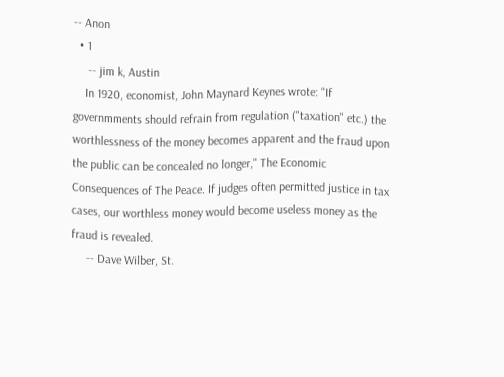-- Anon
  • 1
     -- jim k, Austin
    In 1920, economist, John Maynard Keynes wrote: "If governmments should refrain from regulation ("taxation" etc.) the worthlessness of the money becomes apparent and the fraud upon the public can be concealed no longer," The Economic Consequences of The Peace. If judges often permitted justice in tax cases, our worthless money would become useless money as the fraud is revealed.
     -- Dave Wilber, St.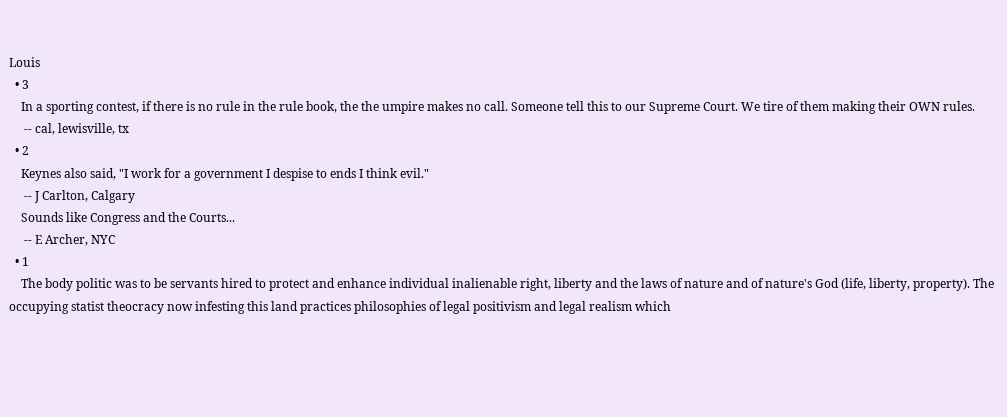Louis
  • 3
    In a sporting contest, if there is no rule in the rule book, the the umpire makes no call. Someone tell this to our Supreme Court. We tire of them making their OWN rules.
     -- cal, lewisville, tx
  • 2
    Keynes also said, "I work for a government I despise to ends I think evil."
     -- J Carlton, Calgary
    Sounds like Congress and the Courts...
     -- E Archer, NYC
  • 1
    The body politic was to be servants hired to protect and enhance individual inalienable right, liberty and the laws of nature and of nature's God (life, liberty, property). The occupying statist theocracy now infesting this land practices philosophies of legal positivism and legal realism which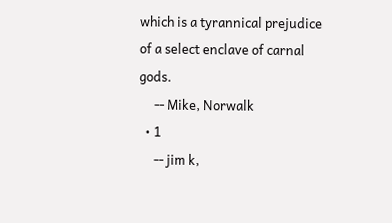which is a tyrannical prejudice of a select enclave of carnal gods.
     -- Mike, Norwalk
  • 1
     -- jim k,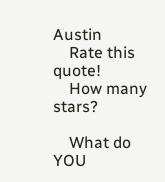Austin
    Rate this quote!
    How many stars?

    What do YOU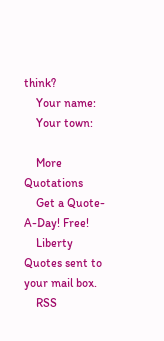think?
    Your name:
    Your town:

    More Quotations
    Get a Quote-A-Day! Free!
    Liberty Quotes sent to your mail box.
    RSS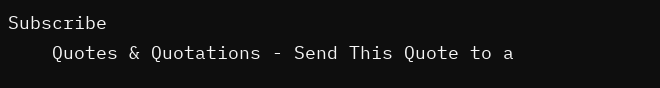Subscribe
    Quotes & Quotations - Send This Quote to a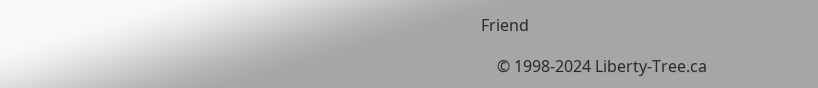Friend

    © 1998-2024 Liberty-Tree.ca